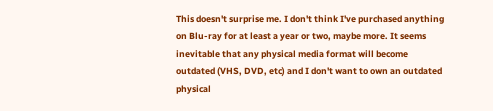This doesn't surprise me. I don't think I've purchased anything on Blu-ray for at least a year or two, maybe more. It seems inevitable that any physical media format will become outdated (VHS, DVD, etc) and I don't want to own an outdated physical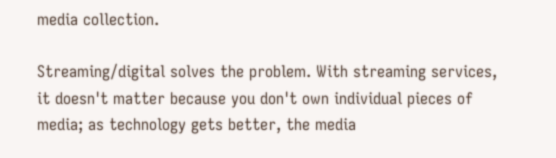media collection.

Streaming/digital solves the problem. With streaming services, it doesn't matter because you don't own individual pieces of media; as technology gets better, the media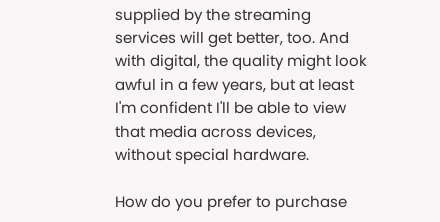supplied by the streaming services will get better, too. And with digital, the quality might look awful in a few years, but at least I'm confident I'll be able to view that media across devices, without special hardware.

How do you prefer to purchase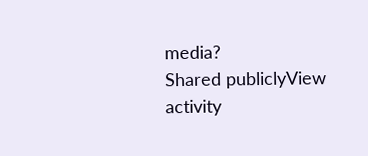media?
Shared publiclyView activity